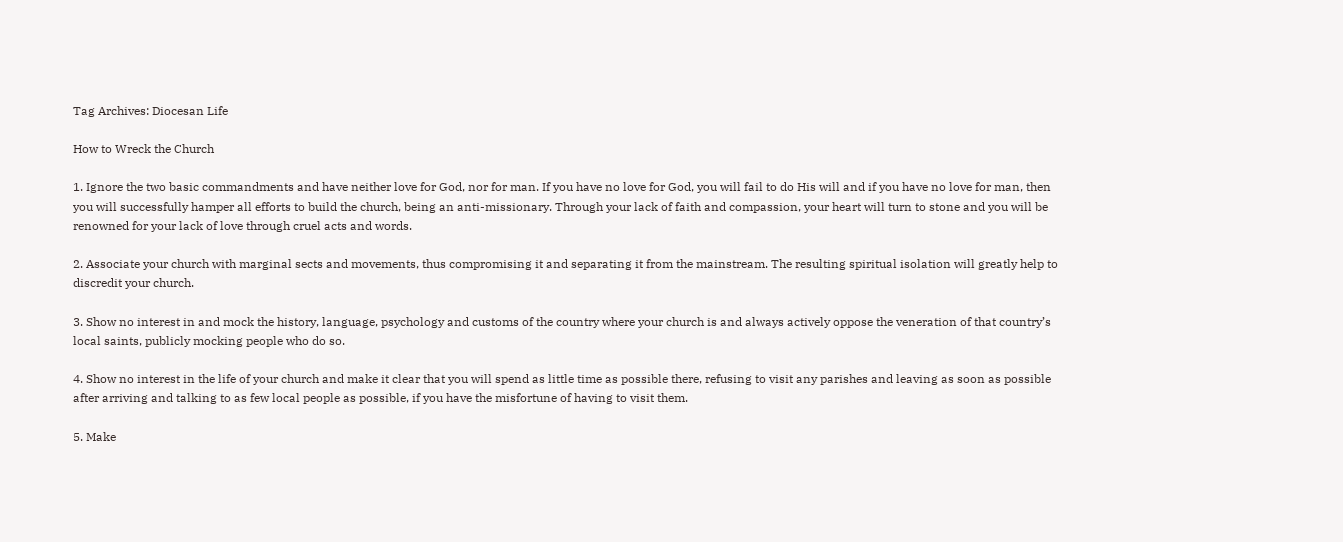Tag Archives: Diocesan Life

How to Wreck the Church

1. Ignore the two basic commandments and have neither love for God, nor for man. If you have no love for God, you will fail to do His will and if you have no love for man, then you will successfully hamper all efforts to build the church, being an anti-missionary. Through your lack of faith and compassion, your heart will turn to stone and you will be renowned for your lack of love through cruel acts and words.

2. Associate your church with marginal sects and movements, thus compromising it and separating it from the mainstream. The resulting spiritual isolation will greatly help to discredit your church.

3. Show no interest in and mock the history, language, psychology and customs of the country where your church is and always actively oppose the veneration of that country’s local saints, publicly mocking people who do so.

4. Show no interest in the life of your church and make it clear that you will spend as little time as possible there, refusing to visit any parishes and leaving as soon as possible after arriving and talking to as few local people as possible, if you have the misfortune of having to visit them.

5. Make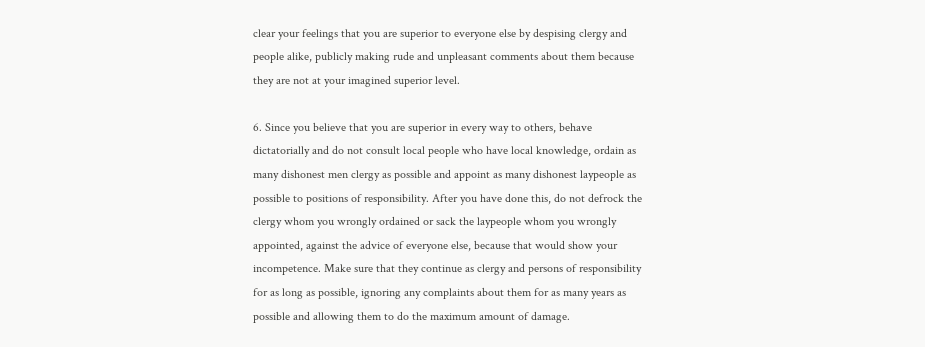clear your feelings that you are superior to everyone else by despising clergy and people alike, publicly making rude and unpleasant comments about them because they are not at your imagined superior level.

6. Since you believe that you are superior in every way to others, behave dictatorially and do not consult local people who have local knowledge, ordain as many dishonest men clergy as possible and appoint as many dishonest laypeople as possible to positions of responsibility. After you have done this, do not defrock the clergy whom you wrongly ordained or sack the laypeople whom you wrongly appointed, against the advice of everyone else, because that would show your incompetence. Make sure that they continue as clergy and persons of responsibility for as long as possible, ignoring any complaints about them for as many years as possible and allowing them to do the maximum amount of damage.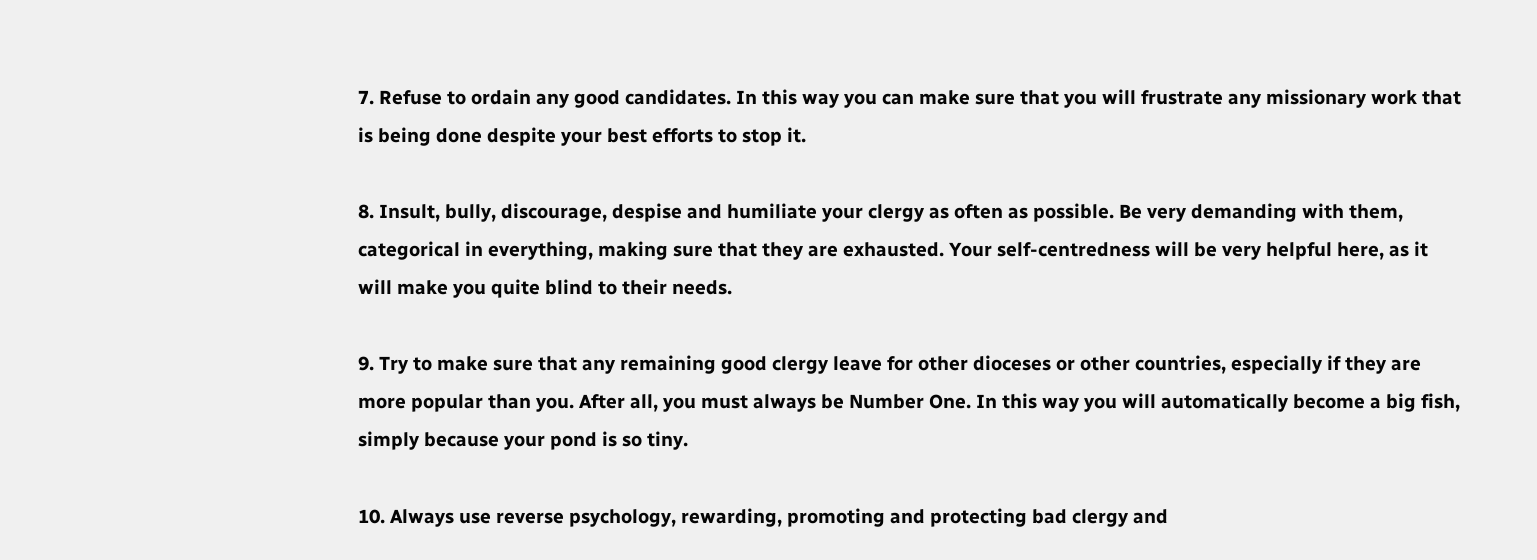7. Refuse to ordain any good candidates. In this way you can make sure that you will frustrate any missionary work that is being done despite your best efforts to stop it.

8. Insult, bully, discourage, despise and humiliate your clergy as often as possible. Be very demanding with them, categorical in everything, making sure that they are exhausted. Your self-centredness will be very helpful here, as it will make you quite blind to their needs.

9. Try to make sure that any remaining good clergy leave for other dioceses or other countries, especially if they are more popular than you. After all, you must always be Number One. In this way you will automatically become a big fish, simply because your pond is so tiny.

10. Always use reverse psychology, rewarding, promoting and protecting bad clergy and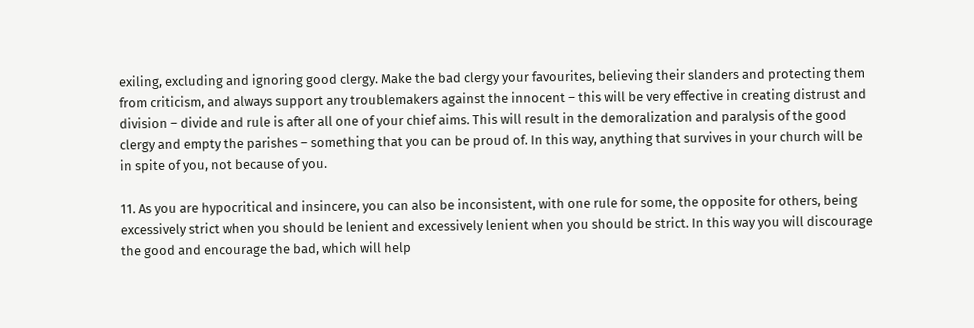exiling, excluding and ignoring good clergy. Make the bad clergy your favourites, believing their slanders and protecting them from criticism, and always support any troublemakers against the innocent – this will be very effective in creating distrust and division – divide and rule is after all one of your chief aims. This will result in the demoralization and paralysis of the good clergy and empty the parishes – something that you can be proud of. In this way, anything that survives in your church will be in spite of you, not because of you.

11. As you are hypocritical and insincere, you can also be inconsistent, with one rule for some, the opposite for others, being excessively strict when you should be lenient and excessively lenient when you should be strict. In this way you will discourage the good and encourage the bad, which will help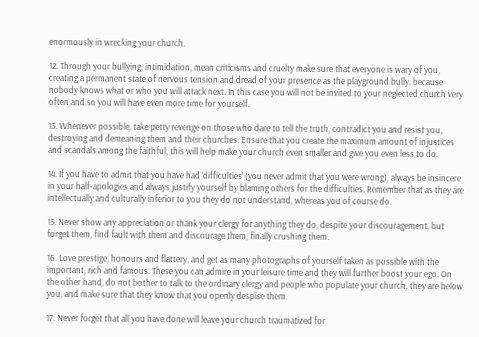enormously in wrecking your church.

12. Through your bullying, intimidation, mean criticisms and cruelty make sure that everyone is wary of you, creating a permanent state of nervous tension and dread of your presence as the playground bully, because nobody knows what or who you will attack next. In this case you will not be invited to your neglected church very often and so you will have even more time for yourself.

13. Whenever possible, take petty revenge on those who dare to tell the truth, contradict you and resist you, destroying and demeaning them and their churches. Ensure that you create the maximum amount of injustices and scandals among the faithful, this will help make your church even smaller and give you even less to do.

14. If you have to admit that you have had ‘difficulties’ (you never admit that you were wrong), always be insincere in your half-apologies and always justify yourself by blaming others for the difficulties. Remember that as they are intellectually and culturally inferior to you they do not understand, whereas you of course do.

15. Never show any appreciation or thank your clergy for anything they do, despite your discouragement, but forget them, find fault with them and discourage them, finally crushing them.

16. Love prestige, honours and flattery, and get as many photographs of yourself taken as possible with the important, rich and famous. These you can admire in your leisure time and they will further boost your ego. On the other hand, do not bother to talk to the ordinary clergy and people who populate your church, they are below you, and make sure that they know that you openly despise them.

17. Never forget that all you have done will leave your church traumatized for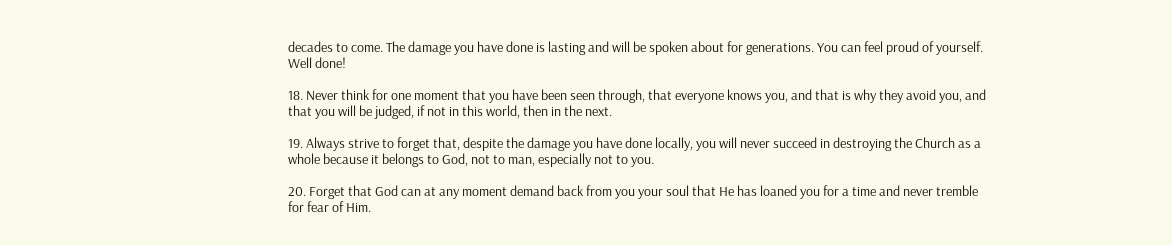decades to come. The damage you have done is lasting and will be spoken about for generations. You can feel proud of yourself. Well done!

18. Never think for one moment that you have been seen through, that everyone knows you, and that is why they avoid you, and that you will be judged, if not in this world, then in the next.

19. Always strive to forget that, despite the damage you have done locally, you will never succeed in destroying the Church as a whole because it belongs to God, not to man, especially not to you.

20. Forget that God can at any moment demand back from you your soul that He has loaned you for a time and never tremble for fear of Him.